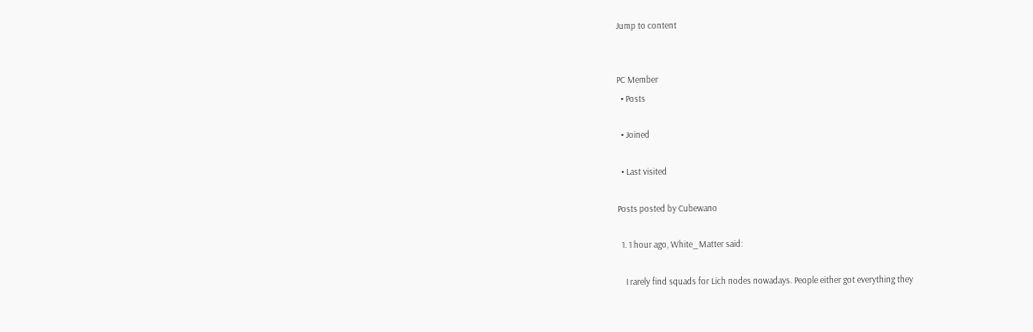Jump to content


PC Member
  • Posts

  • Joined

  • Last visited

Posts posted by Cubewano

  1. 1 hour ago, White_Matter said:

    I rarely find squads for Lich nodes nowadays. People either got everything they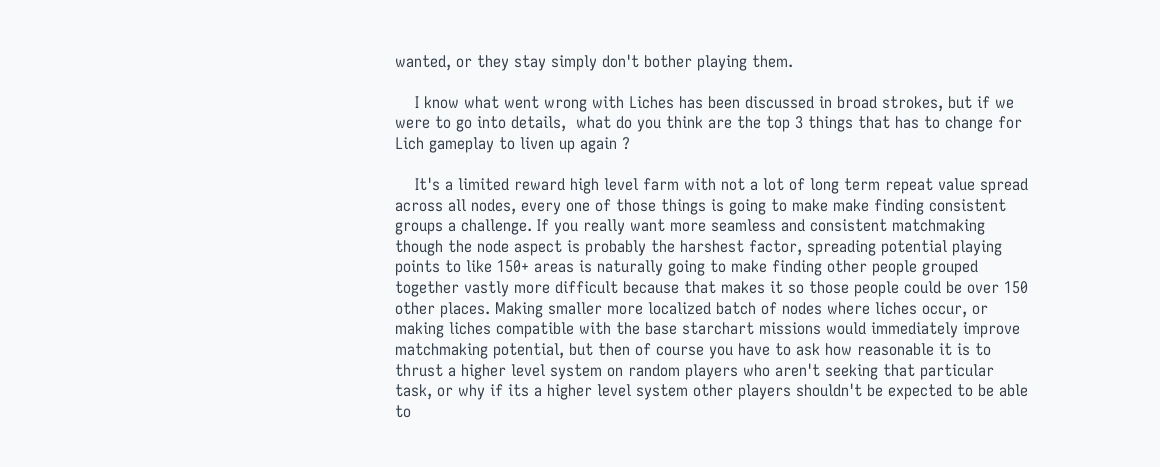wanted, or they stay simply don't bother playing them.

    I know what went wrong with Liches has been discussed in broad strokes, but if we were to go into details,  what do you think are the top 3 things that has to change for Lich gameplay to liven up again ?

    It's a limited reward high level farm with not a lot of long term repeat value spread across all nodes, every one of those things is going to make make finding consistent groups a challenge. If you really want more seamless and consistent matchmaking though the node aspect is probably the harshest factor, spreading potential playing points to like 150+ areas is naturally going to make finding other people grouped together vastly more difficult because that makes it so those people could be over 150 other places. Making smaller more localized batch of nodes where liches occur, or making liches compatible with the base starchart missions would immediately improve matchmaking potential, but then of course you have to ask how reasonable it is to thrust a higher level system on random players who aren't seeking that particular task, or why if its a higher level system other players shouldn't be expected to be able to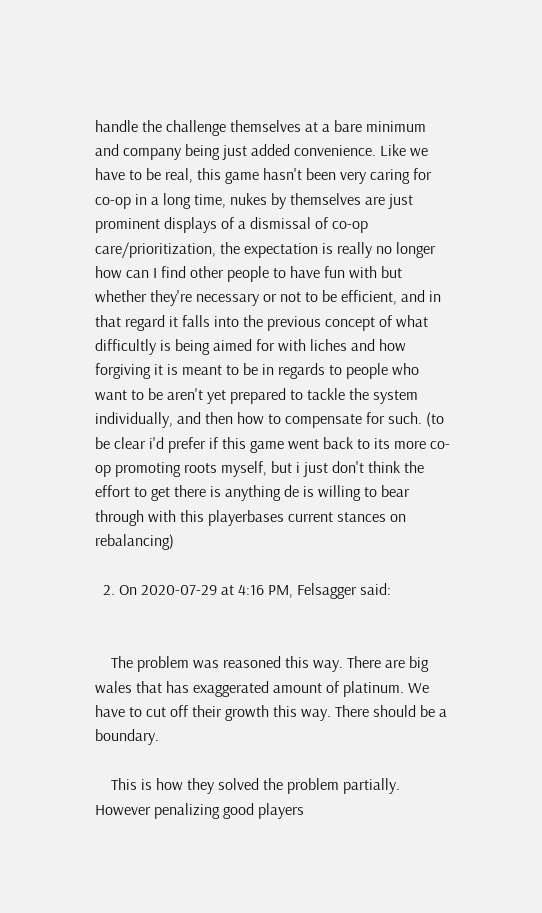handle the challenge themselves at a bare minimum and company being just added convenience. Like we have to be real, this game hasn't been very caring for co-op in a long time, nukes by themselves are just prominent displays of a dismissal of co-op care/prioritization, the expectation is really no longer how can I find other people to have fun with but whether they're necessary or not to be efficient, and in that regard it falls into the previous concept of what difficultly is being aimed for with liches and how forgiving it is meant to be in regards to people who want to be aren't yet prepared to tackle the system individually, and then how to compensate for such. (to be clear i'd prefer if this game went back to its more co-op promoting roots myself, but i just don't think the effort to get there is anything de is willing to bear through with this playerbases current stances on rebalancing)

  2. On 2020-07-29 at 4:16 PM, Felsagger said:


    The problem was reasoned this way. There are big wales that has exaggerated amount of platinum. We have to cut off their growth this way. There should be a boundary.

    This is how they solved the problem partially. However penalizing good players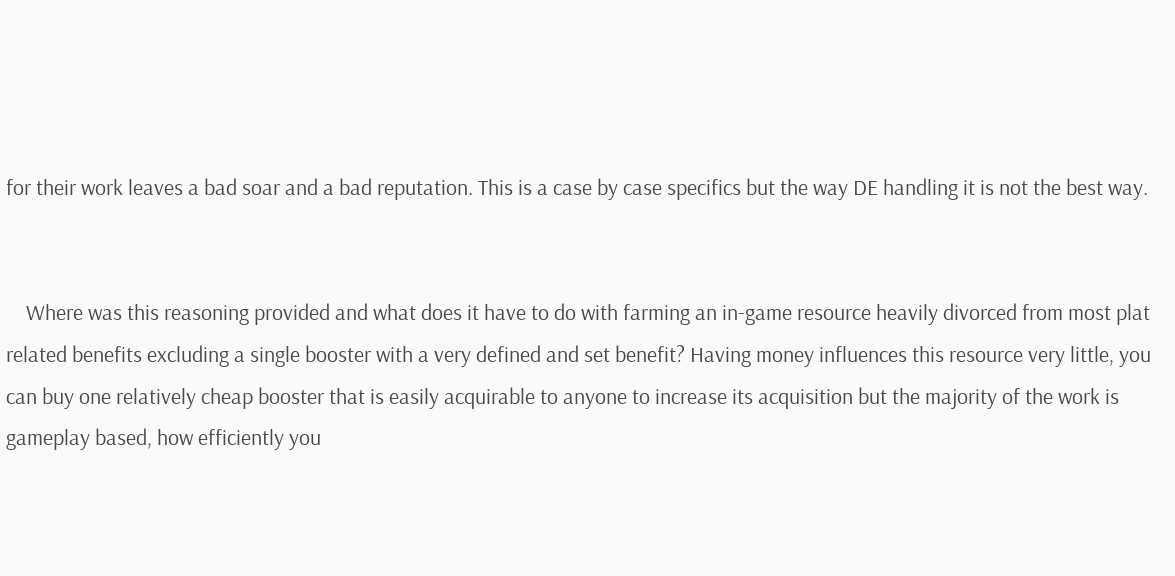for their work leaves a bad soar and a bad reputation. This is a case by case specifics but the way DE handling it is not the best way.


    Where was this reasoning provided and what does it have to do with farming an in-game resource heavily divorced from most plat related benefits excluding a single booster with a very defined and set benefit? Having money influences this resource very little, you can buy one relatively cheap booster that is easily acquirable to anyone to increase its acquisition but the majority of the work is gameplay based, how efficiently you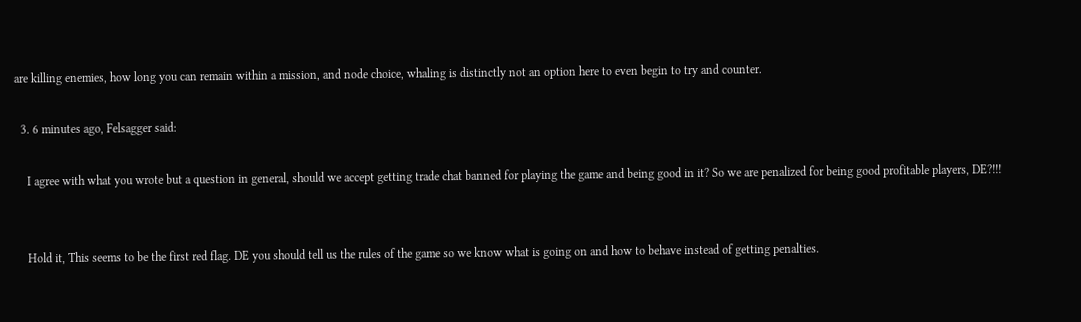are killing enemies, how long you can remain within a mission, and node choice, whaling is distinctly not an option here to even begin to try and counter.

  3. 6 minutes ago, Felsagger said:

    I agree with what you wrote but a question in general, should we accept getting trade chat banned for playing the game and being good in it? So we are penalized for being good profitable players, DE?!!!


    Hold it, This seems to be the first red flag. DE you should tell us the rules of the game so we know what is going on and how to behave instead of getting penalties.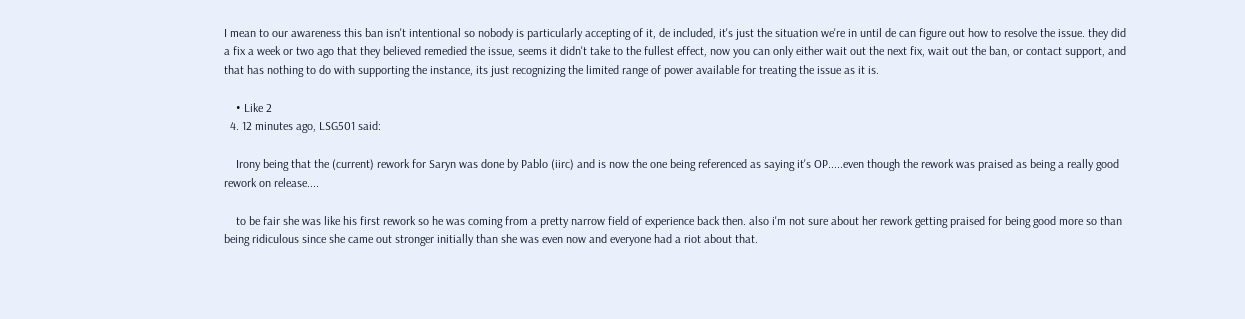I mean to our awareness this ban isn't intentional so nobody is particularly accepting of it, de included, it's just the situation we're in until de can figure out how to resolve the issue. they did a fix a week or two ago that they believed remedied the issue, seems it didn't take to the fullest effect, now you can only either wait out the next fix, wait out the ban, or contact support, and that has nothing to do with supporting the instance, its just recognizing the limited range of power available for treating the issue as it is.

    • Like 2
  4. 12 minutes ago, LSG501 said:

    Irony being that the (current) rework for Saryn was done by Pablo (iirc) and is now the one being referenced as saying it's OP.....even though the rework was praised as being a really good rework on release....

    to be fair she was like his first rework so he was coming from a pretty narrow field of experience back then. also i'm not sure about her rework getting praised for being good more so than being ridiculous since she came out stronger initially than she was even now and everyone had a riot about that.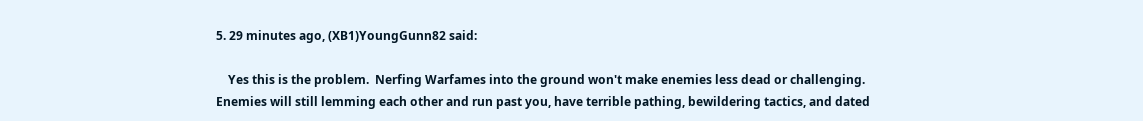5. 29 minutes ago, (XB1)YoungGunn82 said:

    Yes this is the problem.  Nerfing Warfames into the ground won't make enemies less dead or challenging. Enemies will still lemming each other and run past you, have terrible pathing, bewildering tactics, and dated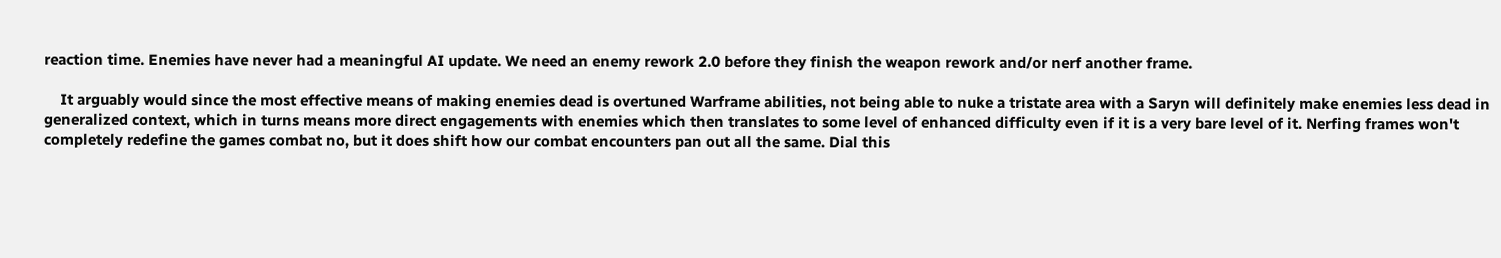reaction time. Enemies have never had a meaningful AI update. We need an enemy rework 2.0 before they finish the weapon rework and/or nerf another frame.

    It arguably would since the most effective means of making enemies dead is overtuned Warframe abilities, not being able to nuke a tristate area with a Saryn will definitely make enemies less dead in generalized context, which in turns means more direct engagements with enemies which then translates to some level of enhanced difficulty even if it is a very bare level of it. Nerfing frames won't completely redefine the games combat no, but it does shift how our combat encounters pan out all the same. Dial this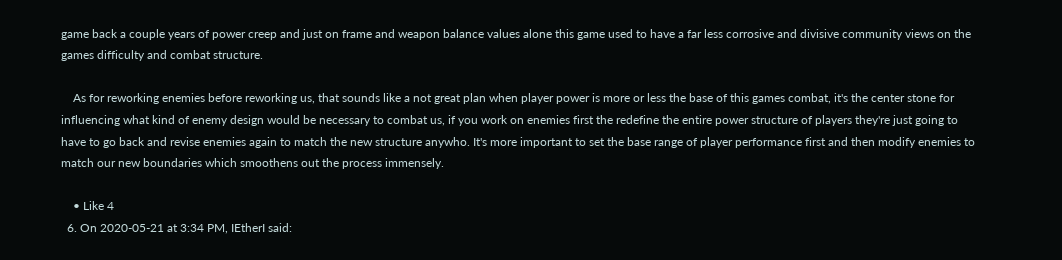game back a couple years of power creep and just on frame and weapon balance values alone this game used to have a far less corrosive and divisive community views on the games difficulty and combat structure.

    As for reworking enemies before reworking us, that sounds like a not great plan when player power is more or less the base of this games combat, it's the center stone for influencing what kind of enemy design would be necessary to combat us, if you work on enemies first the redefine the entire power structure of players they're just going to have to go back and revise enemies again to match the new structure anywho. It's more important to set the base range of player performance first and then modify enemies to match our new boundaries which smoothens out the process immensely.

    • Like 4
  6. On 2020-05-21 at 3:34 PM, IEtherI said: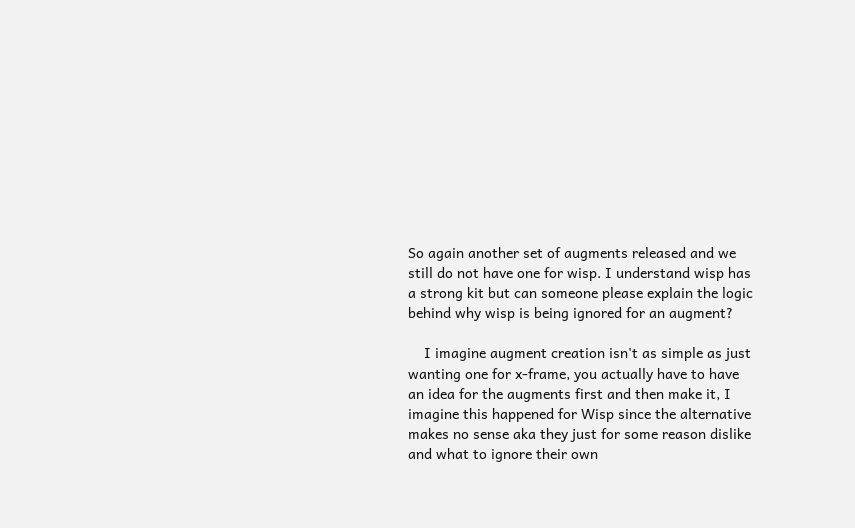So again another set of augments released and we still do not have one for wisp. I understand wisp has a strong kit but can someone please explain the logic behind why wisp is being ignored for an augment?

    I imagine augment creation isn't as simple as just wanting one for x-frame, you actually have to have an idea for the augments first and then make it, I imagine this happened for Wisp since the alternative makes no sense aka they just for some reason dislike and what to ignore their own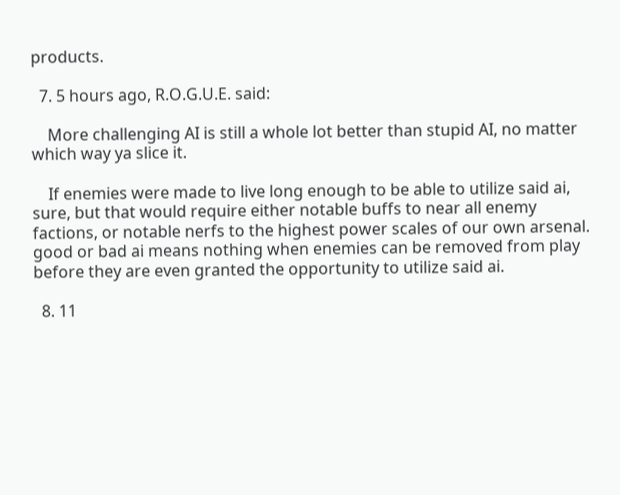products.

  7. 5 hours ago, R.O.G.U.E. said:

    More challenging AI is still a whole lot better than stupid AI, no matter which way ya slice it.

    If enemies were made to live long enough to be able to utilize said ai, sure, but that would require either notable buffs to near all enemy factions, or notable nerfs to the highest power scales of our own arsenal. good or bad ai means nothing when enemies can be removed from play before they are even granted the opportunity to utilize said ai.

  8. 11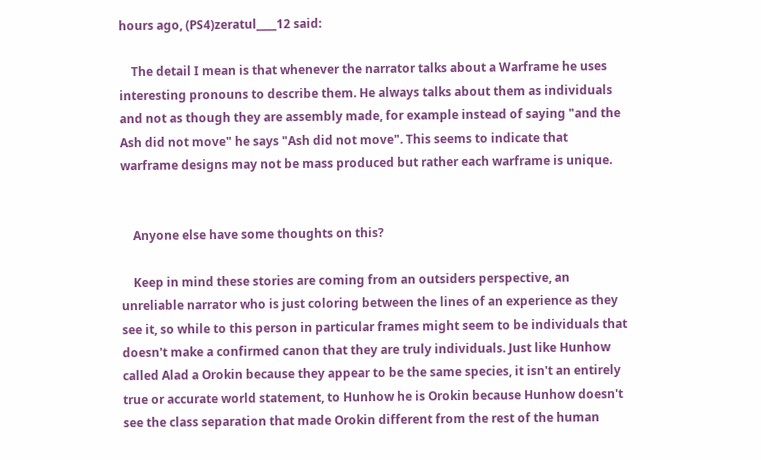hours ago, (PS4)zeratul____12 said:

    The detail I mean is that whenever the narrator talks about a Warframe he uses interesting pronouns to describe them. He always talks about them as individuals and not as though they are assembly made, for example instead of saying "and the Ash did not move" he says "Ash did not move". This seems to indicate that warframe designs may not be mass produced but rather each warframe is unique.


    Anyone else have some thoughts on this?

    Keep in mind these stories are coming from an outsiders perspective, an unreliable narrator who is just coloring between the lines of an experience as they see it, so while to this person in particular frames might seem to be individuals that doesn't make a confirmed canon that they are truly individuals. Just like Hunhow called Alad a Orokin because they appear to be the same species, it isn't an entirely true or accurate world statement, to Hunhow he is Orokin because Hunhow doesn't see the class separation that made Orokin different from the rest of the human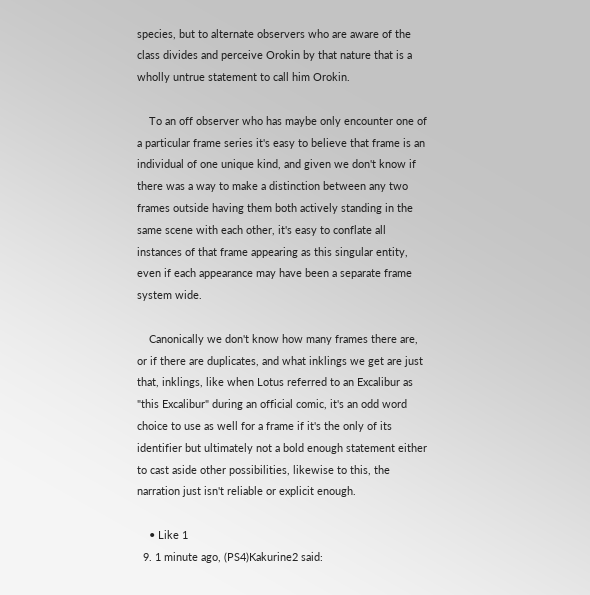species, but to alternate observers who are aware of the class divides and perceive Orokin by that nature that is a wholly untrue statement to call him Orokin.

    To an off observer who has maybe only encounter one of a particular frame series it's easy to believe that frame is an individual of one unique kind, and given we don't know if there was a way to make a distinction between any two frames outside having them both actively standing in the same scene with each other, it's easy to conflate all instances of that frame appearing as this singular entity, even if each appearance may have been a separate frame system wide.

    Canonically we don't know how many frames there are, or if there are duplicates, and what inklings we get are just that, inklings, like when Lotus referred to an Excalibur as "this Excalibur" during an official comic, it's an odd word choice to use as well for a frame if it's the only of its identifier but ultimately not a bold enough statement either to cast aside other possibilities, likewise to this, the narration just isn't reliable or explicit enough.

    • Like 1
  9. 1 minute ago, (PS4)Kakurine2 said: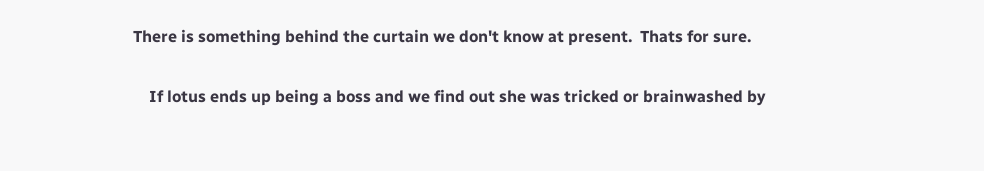There is something behind the curtain we don't know at present.  Thats for sure.

    If lotus ends up being a boss and we find out she was tricked or brainwashed by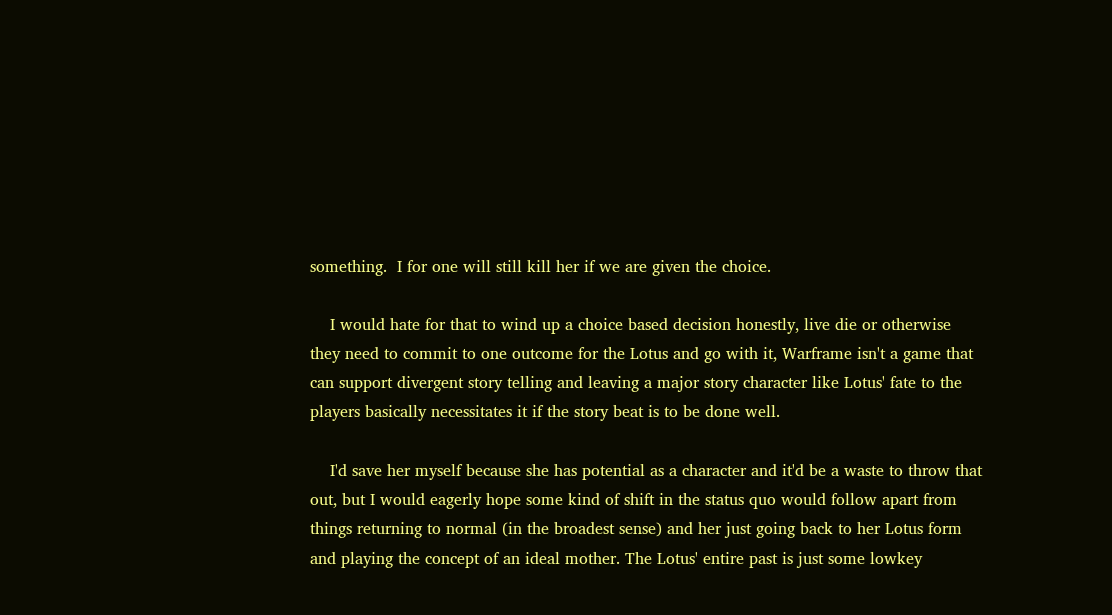something.  I for one will still kill her if we are given the choice.

    I would hate for that to wind up a choice based decision honestly, live die or otherwise they need to commit to one outcome for the Lotus and go with it, Warframe isn't a game that can support divergent story telling and leaving a major story character like Lotus' fate to the players basically necessitates it if the story beat is to be done well.

    I'd save her myself because she has potential as a character and it'd be a waste to throw that out, but I would eagerly hope some kind of shift in the status quo would follow apart from things returning to normal (in the broadest sense) and her just going back to her Lotus form and playing the concept of an ideal mother. The Lotus' entire past is just some lowkey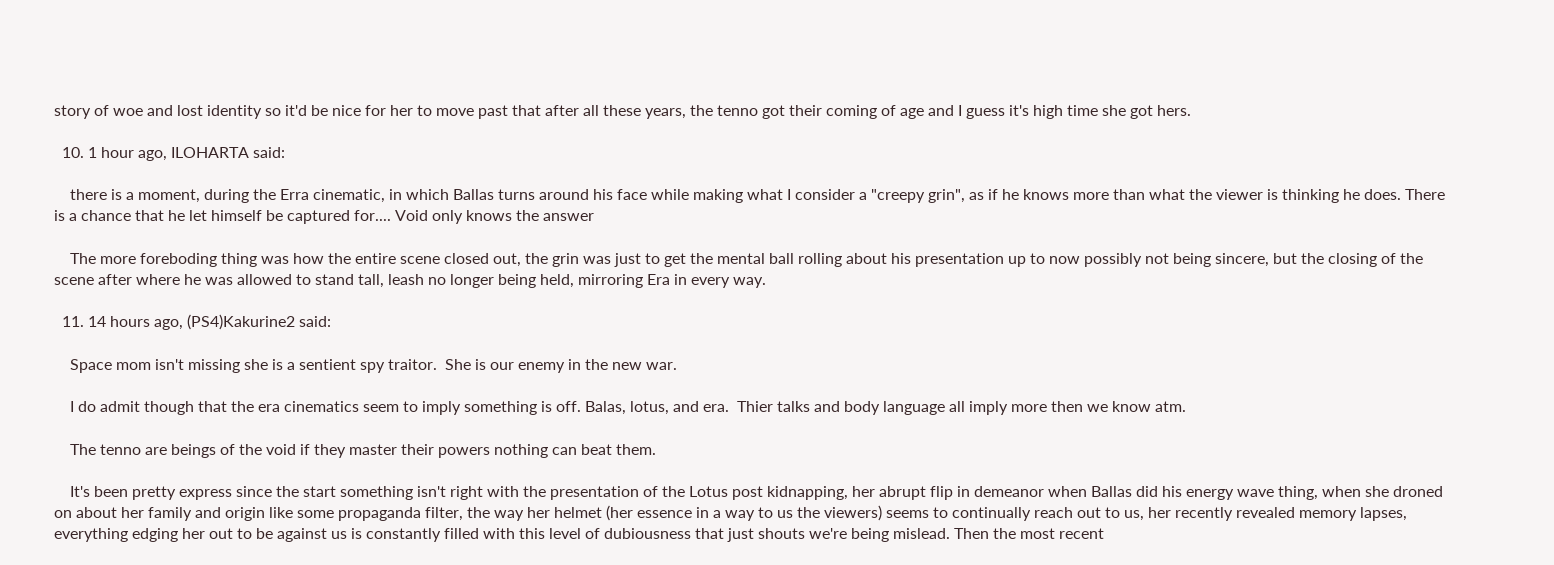story of woe and lost identity so it'd be nice for her to move past that after all these years, the tenno got their coming of age and I guess it's high time she got hers.

  10. 1 hour ago, ILOHARTA said:

    there is a moment, during the Erra cinematic, in which Ballas turns around his face while making what I consider a "creepy grin", as if he knows more than what the viewer is thinking he does. There is a chance that he let himself be captured for.... Void only knows the answer

    The more foreboding thing was how the entire scene closed out, the grin was just to get the mental ball rolling about his presentation up to now possibly not being sincere, but the closing of the scene after where he was allowed to stand tall, leash no longer being held, mirroring Era in every way.

  11. 14 hours ago, (PS4)Kakurine2 said:

    Space mom isn't missing she is a sentient spy traitor.  She is our enemy in the new war.

    I do admit though that the era cinematics seem to imply something is off. Balas, lotus, and era.  Thier talks and body language all imply more then we know atm.

    The tenno are beings of the void if they master their powers nothing can beat them.

    It's been pretty express since the start something isn't right with the presentation of the Lotus post kidnapping, her abrupt flip in demeanor when Ballas did his energy wave thing, when she droned on about her family and origin like some propaganda filter, the way her helmet (her essence in a way to us the viewers) seems to continually reach out to us, her recently revealed memory lapses, everything edging her out to be against us is constantly filled with this level of dubiousness that just shouts we're being mislead. Then the most recent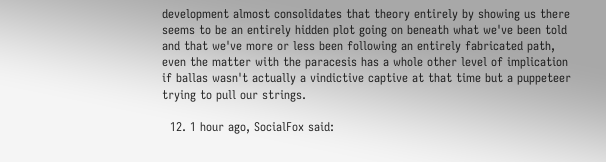development almost consolidates that theory entirely by showing us there seems to be an entirely hidden plot going on beneath what we've been told and that we've more or less been following an entirely fabricated path, even the matter with the paracesis has a whole other level of implication if ballas wasn't actually a vindictive captive at that time but a puppeteer trying to pull our strings.

  12. 1 hour ago, SocialFox said: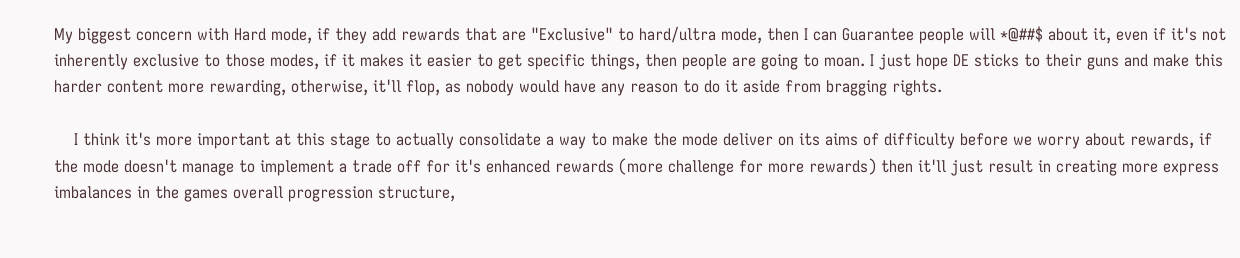My biggest concern with Hard mode, if they add rewards that are "Exclusive" to hard/ultra mode, then I can Guarantee people will *@##$ about it, even if it's not inherently exclusive to those modes, if it makes it easier to get specific things, then people are going to moan. I just hope DE sticks to their guns and make this harder content more rewarding, otherwise, it'll flop, as nobody would have any reason to do it aside from bragging rights.

    I think it's more important at this stage to actually consolidate a way to make the mode deliver on its aims of difficulty before we worry about rewards, if the mode doesn't manage to implement a trade off for it's enhanced rewards (more challenge for more rewards) then it'll just result in creating more express imbalances in the games overall progression structure,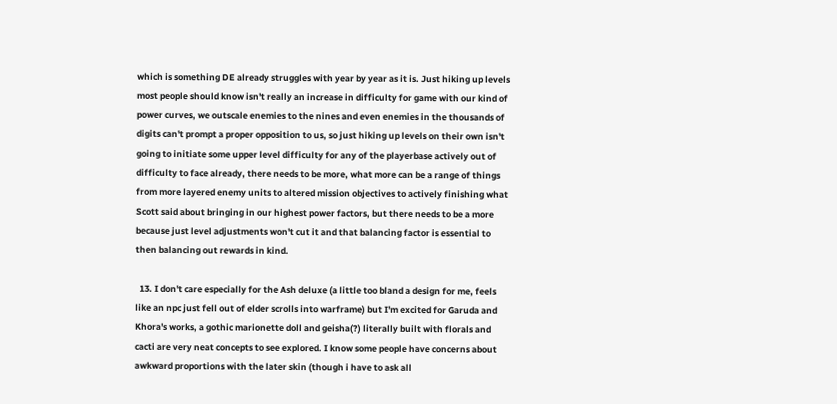which is something DE already struggles with year by year as it is. Just hiking up levels most people should know isn't really an increase in difficulty for game with our kind of power curves, we outscale enemies to the nines and even enemies in the thousands of digits can't prompt a proper opposition to us, so just hiking up levels on their own isn't going to initiate some upper level difficulty for any of the playerbase actively out of difficulty to face already, there needs to be more, what more can be a range of things from more layered enemy units to altered mission objectives to actively finishing what Scott said about bringing in our highest power factors, but there needs to be a more because just level adjustments won't cut it and that balancing factor is essential to then balancing out rewards in kind.

  13. I don't care especially for the Ash deluxe (a little too bland a design for me, feels like an npc just fell out of elder scrolls into warframe) but I'm excited for Garuda and Khora's works, a gothic marionette doll and geisha(?) literally built with florals and cacti are very neat concepts to see explored. I know some people have concerns about awkward proportions with the later skin (though i have to ask all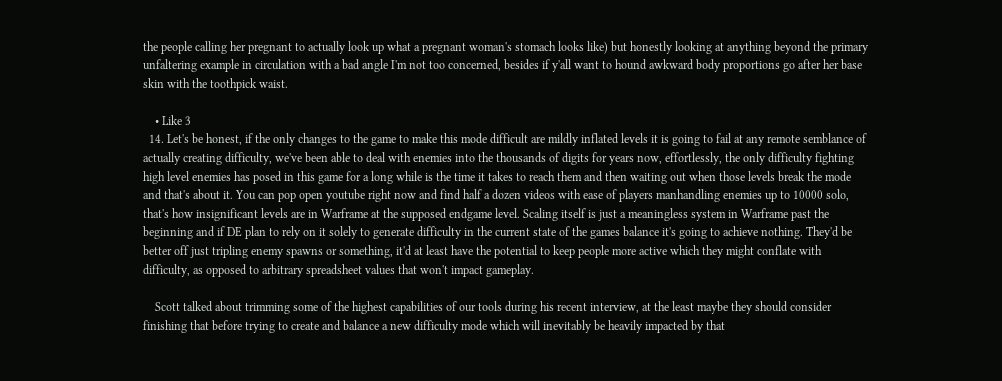the people calling her pregnant to actually look up what a pregnant woman's stomach looks like) but honestly looking at anything beyond the primary unfaltering example in circulation with a bad angle I'm not too concerned, besides if y'all want to hound awkward body proportions go after her base skin with the toothpick waist.

    • Like 3
  14. Let's be honest, if the only changes to the game to make this mode difficult are mildly inflated levels it is going to fail at any remote semblance of actually creating difficulty, we've been able to deal with enemies into the thousands of digits for years now, effortlessly, the only difficulty fighting high level enemies has posed in this game for a long while is the time it takes to reach them and then waiting out when those levels break the mode and that's about it. You can pop open youtube right now and find half a dozen videos with ease of players manhandling enemies up to 10000 solo, that's how insignificant levels are in Warframe at the supposed endgame level. Scaling itself is just a meaningless system in Warframe past the beginning and if DE plan to rely on it solely to generate difficulty in the current state of the games balance it's going to achieve nothing. They'd be better off just tripling enemy spawns or something, it'd at least have the potential to keep people more active which they might conflate with difficulty, as opposed to arbitrary spreadsheet values that won't impact gameplay.

    Scott talked about trimming some of the highest capabilities of our tools during his recent interview, at the least maybe they should consider finishing that before trying to create and balance a new difficulty mode which will inevitably be heavily impacted by that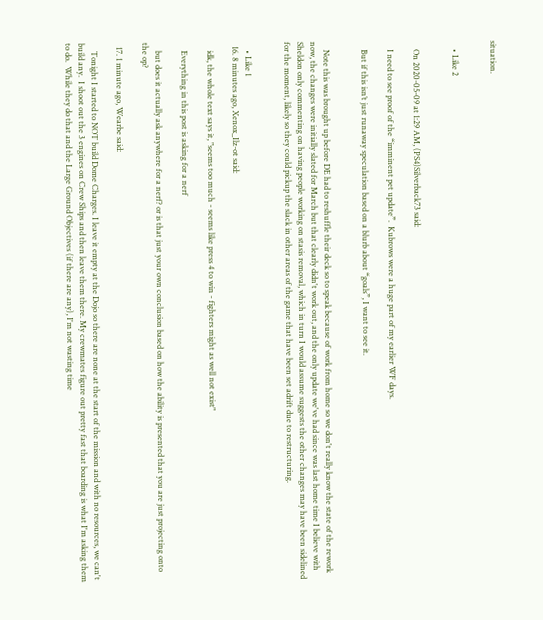situation.


    • Like 2


    On 2020-05-09 at 1:29 AM, (PS4)Silverback73 said:

    I need to see proof of the “imminent pet update”.  Kubrows were a huge part of my earlier WF days.

    But if this isn’t just runaway speculation based on a blurb about “goals”, I want to see it.


    Note this was brought up before DE had to reshuffle their deck so to speak because of work from home so we don't really know the state of the rework now, the changes were initially slated for March but that clearly didn't work out, and the only update we've had since was last home time I believe with Sheldon only commenting on having people working on stasis removal, which in turn I would assume suggests the other changes may have been sidelined for the moment, likely so they could pickup the slack in other areas of the game that have been set adrift due to restructuring.


    • Like 1
  16. 8 minutes ago, Xenox_Ilz-ot said:

    idk, the whole text says it, "seems too much - seems like press 4 to win - fighters might as well not exist"

    Everything in this post is asking for a nerf

    but does it actually ask anywhere for a nerf? or is that just your own conclusion based on how the ability is presented that you are just projecting onto the op?

  17. 1 minute ago, Wearbe said:

    Tonight I started to NOT build Dome Charges. I leave it empty at the Dojo so there are none at the start of the mission and with no resources, we can't build any.  I shoot out the 3 engines on Crew Ships and then leave them there. My crewmates figure out pretty fast that boarding is what I'm asking them to do.  While they do that and the Large Ground Objectives (if there are any), I'm not wasting time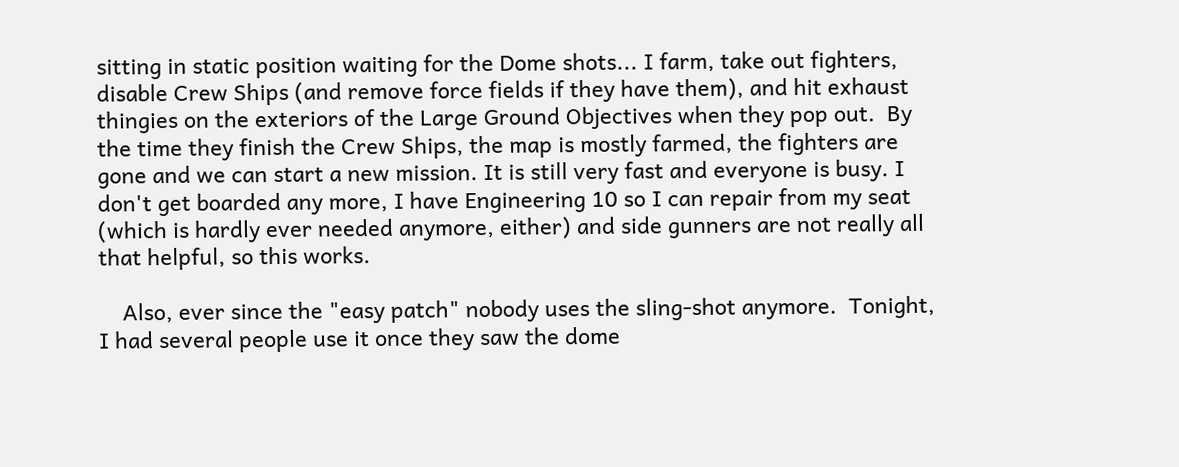sitting in static position waiting for the Dome shots... I farm, take out fighters, disable Crew Ships (and remove force fields if they have them), and hit exhaust thingies on the exteriors of the Large Ground Objectives when they pop out.  By the time they finish the Crew Ships, the map is mostly farmed, the fighters are gone and we can start a new mission. It is still very fast and everyone is busy. I don't get boarded any more, I have Engineering 10 so I can repair from my seat (which is hardly ever needed anymore, either) and side gunners are not really all that helpful, so this works.

    Also, ever since the "easy patch" nobody uses the sling-shot anymore.  Tonight, I had several people use it once they saw the dome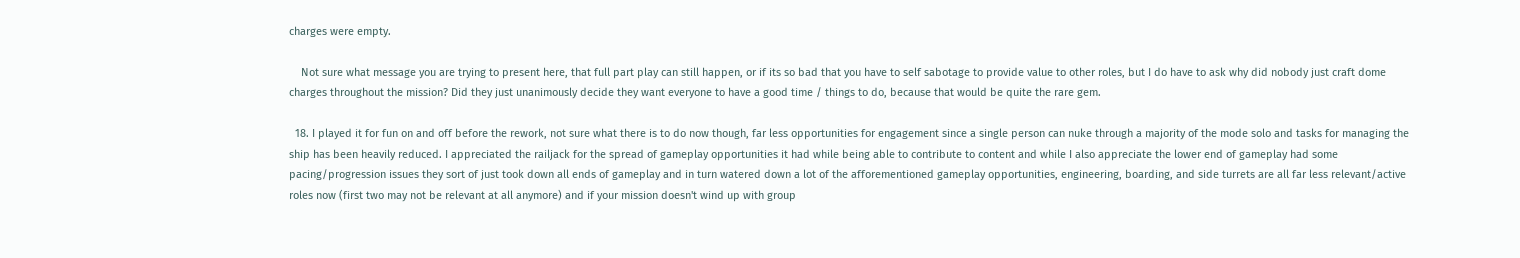charges were empty.

    Not sure what message you are trying to present here, that full part play can still happen, or if its so bad that you have to self sabotage to provide value to other roles, but I do have to ask why did nobody just craft dome charges throughout the mission? Did they just unanimously decide they want everyone to have a good time / things to do, because that would be quite the rare gem.

  18. I played it for fun on and off before the rework, not sure what there is to do now though, far less opportunities for engagement since a single person can nuke through a majority of the mode solo and tasks for managing the ship has been heavily reduced. I appreciated the railjack for the spread of gameplay opportunities it had while being able to contribute to content and while I also appreciate the lower end of gameplay had some pacing/progression issues they sort of just took down all ends of gameplay and in turn watered down a lot of the afforementioned gameplay opportunities, engineering, boarding, and side turrets are all far less relevant/active roles now (first two may not be relevant at all anymore) and if your mission doesn't wind up with group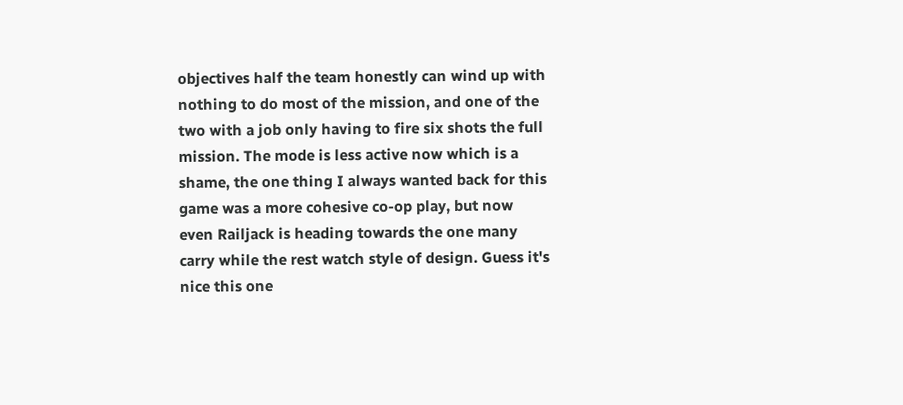objectives half the team honestly can wind up with nothing to do most of the mission, and one of the two with a job only having to fire six shots the full mission. The mode is less active now which is a shame, the one thing I always wanted back for this game was a more cohesive co-op play, but now even Railjack is heading towards the one many carry while the rest watch style of design. Guess it's nice this one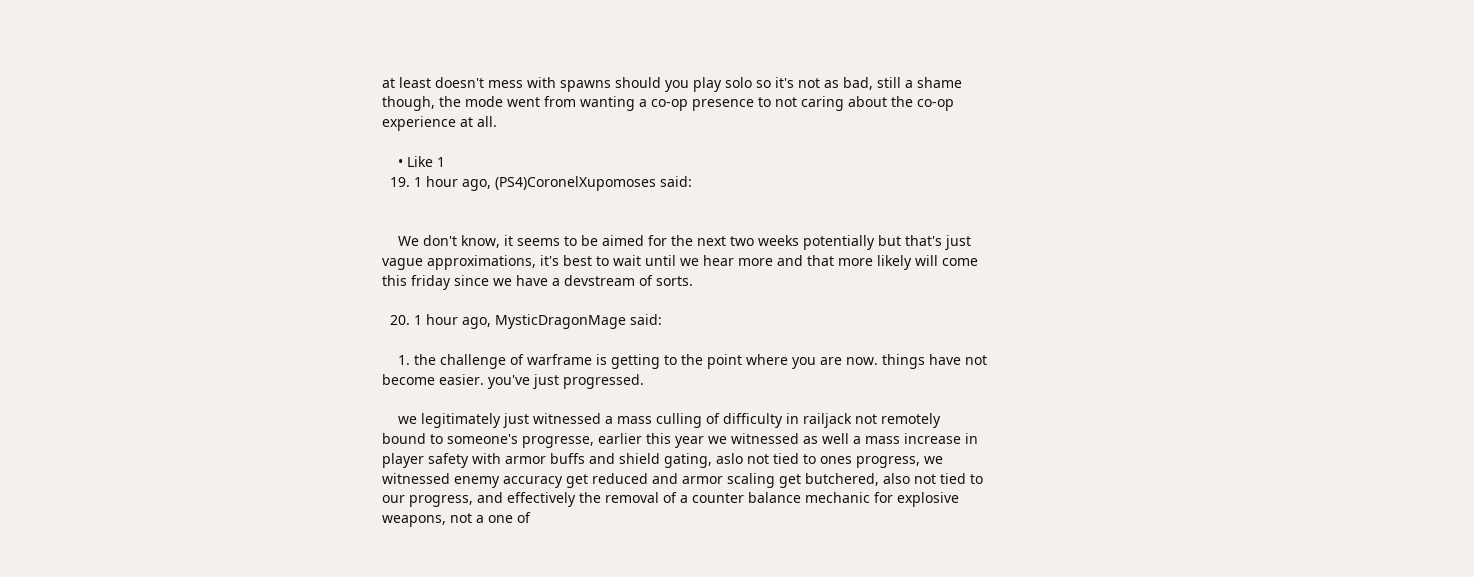at least doesn't mess with spawns should you play solo so it's not as bad, still a shame though, the mode went from wanting a co-op presence to not caring about the co-op experience at all.

    • Like 1
  19. 1 hour ago, (PS4)CoronelXupomoses said:


    We don't know, it seems to be aimed for the next two weeks potentially but that's just vague approximations, it's best to wait until we hear more and that more likely will come this friday since we have a devstream of sorts.

  20. 1 hour ago, MysticDragonMage said:

    1. the challenge of warframe is getting to the point where you are now. things have not become easier. you've just progressed.

    we legitimately just witnessed a mass culling of difficulty in railjack not remotely bound to someone's progresse, earlier this year we witnessed as well a mass increase in player safety with armor buffs and shield gating, aslo not tied to ones progress, we witnessed enemy accuracy get reduced and armor scaling get butchered, also not tied to our progress, and effectively the removal of a counter balance mechanic for explosive weapons, not a one of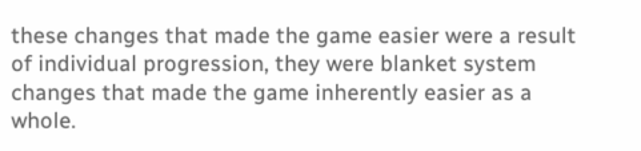these changes that made the game easier were a result of individual progression, they were blanket system changes that made the game inherently easier as a whole.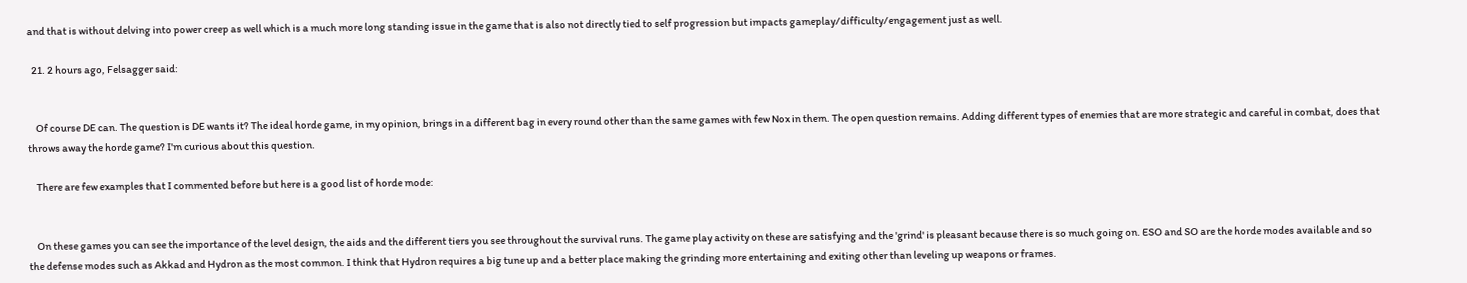and that is without delving into power creep as well which is a much more long standing issue in the game that is also not directly tied to self progression but impacts gameplay/difficulty/engagement just as well.

  21. 2 hours ago, Felsagger said:


    Of course DE can. The question is DE wants it? The ideal horde game, in my opinion, brings in a different bag in every round other than the same games with few Nox in them. The open question remains. Adding different types of enemies that are more strategic and careful in combat, does that throws away the horde game? I'm curious about this question.

    There are few examples that I commented before but here is a good list of horde mode:


    On these games you can see the importance of the level design, the aids and the different tiers you see throughout the survival runs. The game play activity on these are satisfying and the 'grind' is pleasant because there is so much going on. ESO and SO are the horde modes available and so the defense modes such as Akkad and Hydron as the most common. I think that Hydron requires a big tune up and a better place making the grinding more entertaining and exiting other than leveling up weapons or frames.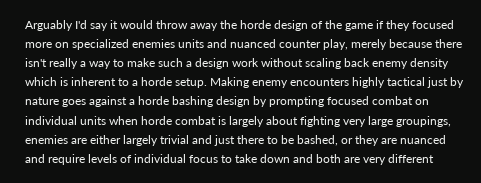Arguably I'd say it would throw away the horde design of the game if they focused more on specialized enemies units and nuanced counter play, merely because there isn't really a way to make such a design work without scaling back enemy density which is inherent to a horde setup. Making enemy encounters highly tactical just by nature goes against a horde bashing design by prompting focused combat on individual units when horde combat is largely about fighting very large groupings, enemies are either largely trivial and just there to be bashed, or they are nuanced and require levels of individual focus to take down and both are very different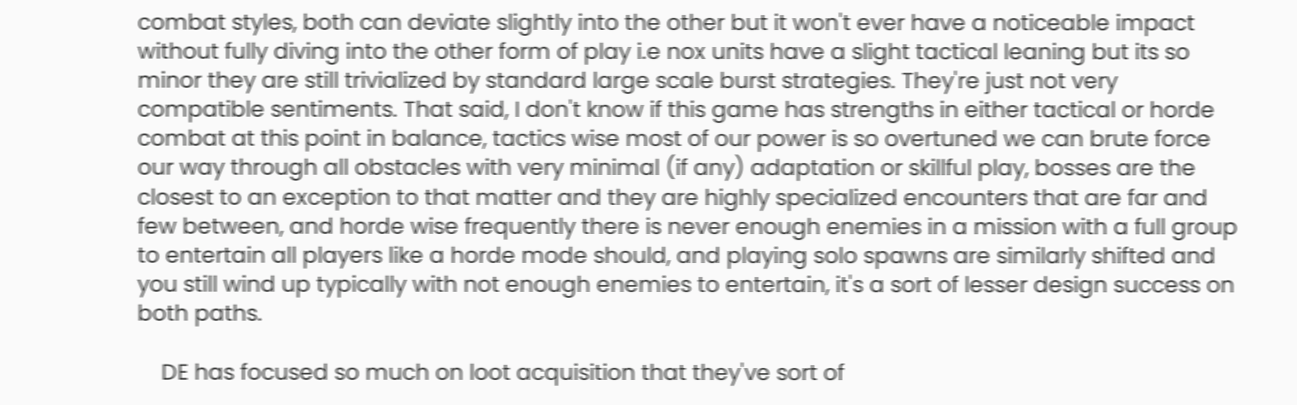combat styles, both can deviate slightly into the other but it won't ever have a noticeable impact without fully diving into the other form of play i.e nox units have a slight tactical leaning but its so minor they are still trivialized by standard large scale burst strategies. They're just not very compatible sentiments. That said, I don't know if this game has strengths in either tactical or horde combat at this point in balance, tactics wise most of our power is so overtuned we can brute force our way through all obstacles with very minimal (if any) adaptation or skillful play, bosses are the closest to an exception to that matter and they are highly specialized encounters that are far and few between, and horde wise frequently there is never enough enemies in a mission with a full group to entertain all players like a horde mode should, and playing solo spawns are similarly shifted and you still wind up typically with not enough enemies to entertain, it's a sort of lesser design success on both paths.

    DE has focused so much on loot acquisition that they've sort of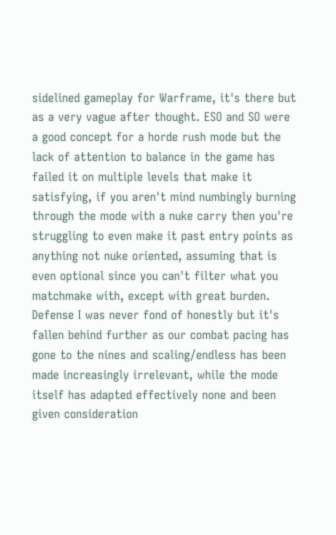sidelined gameplay for Warframe, it's there but as a very vague after thought. ESO and SO were a good concept for a horde rush mode but the lack of attention to balance in the game has failed it on multiple levels that make it satisfying, if you aren't mind numbingly burning through the mode with a nuke carry then you're struggling to even make it past entry points as anything not nuke oriented, assuming that is even optional since you can't filter what you matchmake with, except with great burden. Defense I was never fond of honestly but it's fallen behind further as our combat pacing has gone to the nines and scaling/endless has been made increasingly irrelevant, while the mode itself has adapted effectively none and been given consideration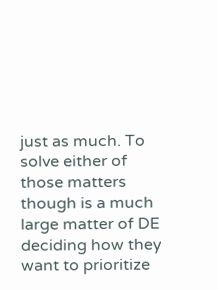just as much. To solve either of those matters though is a much large matter of DE deciding how they want to prioritize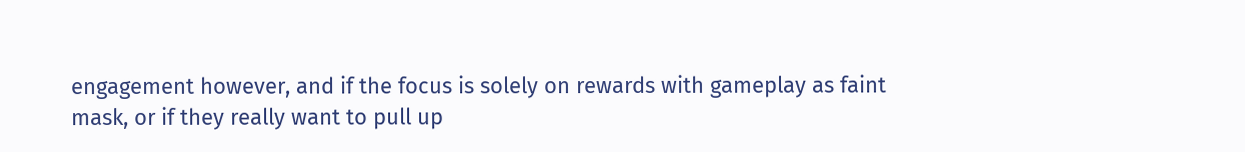engagement however, and if the focus is solely on rewards with gameplay as faint mask, or if they really want to pull up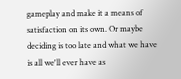gameplay and make it a means of satisfaction on its own. Or maybe deciding is too late and what we have is all we'll ever have as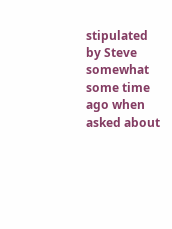stipulated by Steve somewhat some time ago when asked about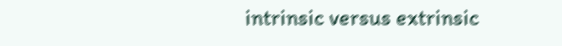intrinsic versus extrinsic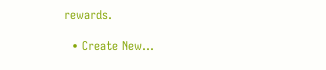rewards.

  • Create New...